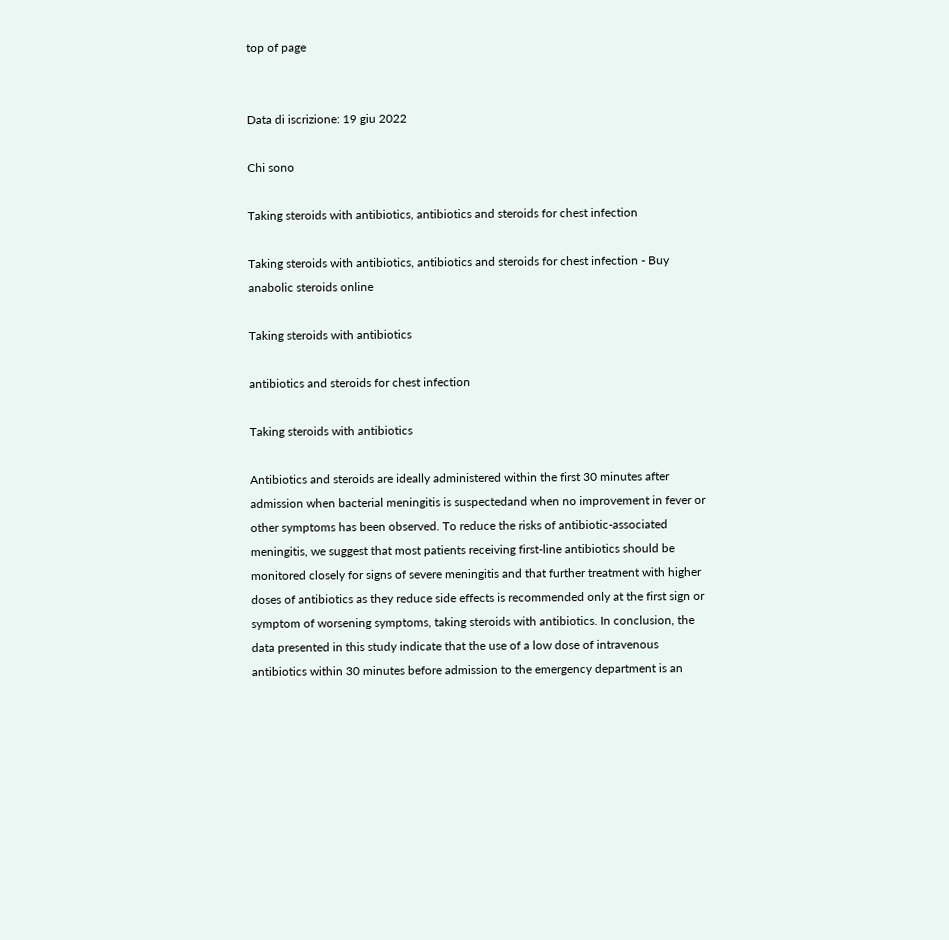top of page


Data di iscrizione: 19 giu 2022

Chi sono

Taking steroids with antibiotics, antibiotics and steroids for chest infection

Taking steroids with antibiotics, antibiotics and steroids for chest infection - Buy anabolic steroids online

Taking steroids with antibiotics

antibiotics and steroids for chest infection

Taking steroids with antibiotics

Antibiotics and steroids are ideally administered within the first 30 minutes after admission when bacterial meningitis is suspectedand when no improvement in fever or other symptoms has been observed. To reduce the risks of antibiotic-associated meningitis, we suggest that most patients receiving first-line antibiotics should be monitored closely for signs of severe meningitis and that further treatment with higher doses of antibiotics as they reduce side effects is recommended only at the first sign or symptom of worsening symptoms, taking steroids with antibiotics. In conclusion, the data presented in this study indicate that the use of a low dose of intravenous antibiotics within 30 minutes before admission to the emergency department is an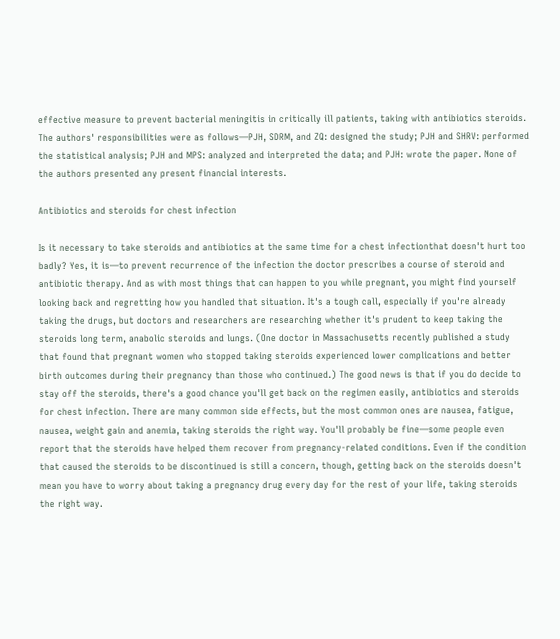effective measure to prevent bacterial meningitis in critically ill patients, taking with antibiotics steroids. The authors' responsibilities were as follows—PJH, SDRM, and ZQ: designed the study; PJH and SHRV: performed the statistical analysis; PJH and MPS: analyzed and interpreted the data; and PJH: wrote the paper. None of the authors presented any present financial interests.

Antibiotics and steroids for chest infection

Is it necessary to take steroids and antibiotics at the same time for a chest infectionthat doesn't hurt too badly? Yes, it is—to prevent recurrence of the infection the doctor prescribes a course of steroid and antibiotic therapy. And as with most things that can happen to you while pregnant, you might find yourself looking back and regretting how you handled that situation. It's a tough call, especially if you're already taking the drugs, but doctors and researchers are researching whether it's prudent to keep taking the steroids long term, anabolic steroids and lungs. (One doctor in Massachusetts recently published a study that found that pregnant women who stopped taking steroids experienced lower complications and better birth outcomes during their pregnancy than those who continued.) The good news is that if you do decide to stay off the steroids, there's a good chance you'll get back on the regimen easily, antibiotics and steroids for chest infection. There are many common side effects, but the most common ones are nausea, fatigue, nausea, weight gain and anemia, taking steroids the right way. You'll probably be fine—some people even report that the steroids have helped them recover from pregnancy-related conditions. Even if the condition that caused the steroids to be discontinued is still a concern, though, getting back on the steroids doesn't mean you have to worry about taking a pregnancy drug every day for the rest of your life, taking steroids the right way.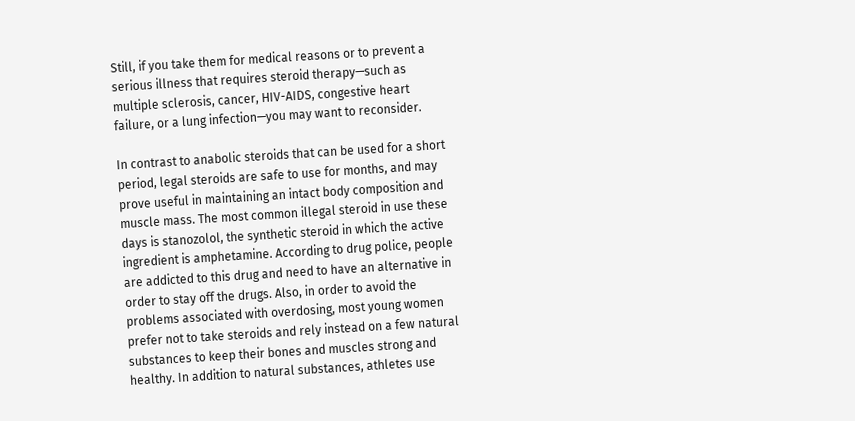Still, if you take them for medical reasons or to prevent a serious illness that requires steroid therapy—such as multiple sclerosis, cancer, HIV-AIDS, congestive heart failure, or a lung infection—you may want to reconsider.

In contrast to anabolic steroids that can be used for a short period, legal steroids are safe to use for months, and may prove useful in maintaining an intact body composition and muscle mass. The most common illegal steroid in use these days is stanozolol, the synthetic steroid in which the active ingredient is amphetamine. According to drug police, people are addicted to this drug and need to have an alternative in order to stay off the drugs. Also, in order to avoid the problems associated with overdosing, most young women prefer not to take steroids and rely instead on a few natural substances to keep their bones and muscles strong and healthy. In addition to natural substances, athletes use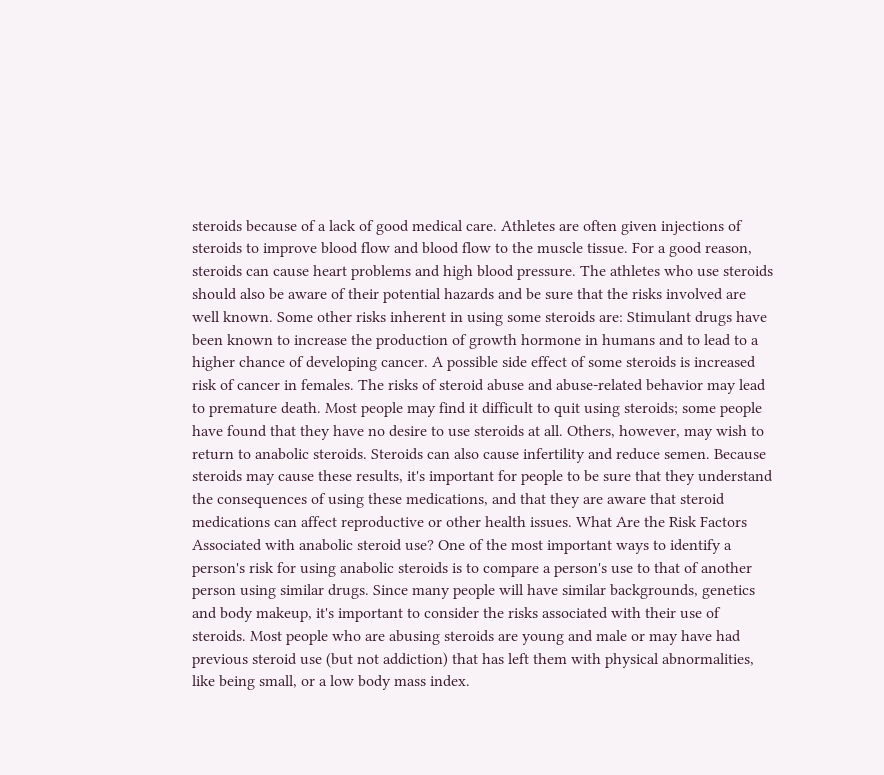steroids because of a lack of good medical care. Athletes are often given injections of steroids to improve blood flow and blood flow to the muscle tissue. For a good reason, steroids can cause heart problems and high blood pressure. The athletes who use steroids should also be aware of their potential hazards and be sure that the risks involved are well known. Some other risks inherent in using some steroids are: Stimulant drugs have been known to increase the production of growth hormone in humans and to lead to a higher chance of developing cancer. A possible side effect of some steroids is increased risk of cancer in females. The risks of steroid abuse and abuse-related behavior may lead to premature death. Most people may find it difficult to quit using steroids; some people have found that they have no desire to use steroids at all. Others, however, may wish to return to anabolic steroids. Steroids can also cause infertility and reduce semen. Because steroids may cause these results, it's important for people to be sure that they understand the consequences of using these medications, and that they are aware that steroid medications can affect reproductive or other health issues. What Are the Risk Factors Associated with anabolic steroid use? One of the most important ways to identify a person's risk for using anabolic steroids is to compare a person's use to that of another person using similar drugs. Since many people will have similar backgrounds, genetics and body makeup, it's important to consider the risks associated with their use of steroids. Most people who are abusing steroids are young and male or may have had previous steroid use (but not addiction) that has left them with physical abnormalities, like being small, or a low body mass index.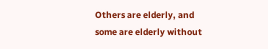Others are elderly, and some are elderly without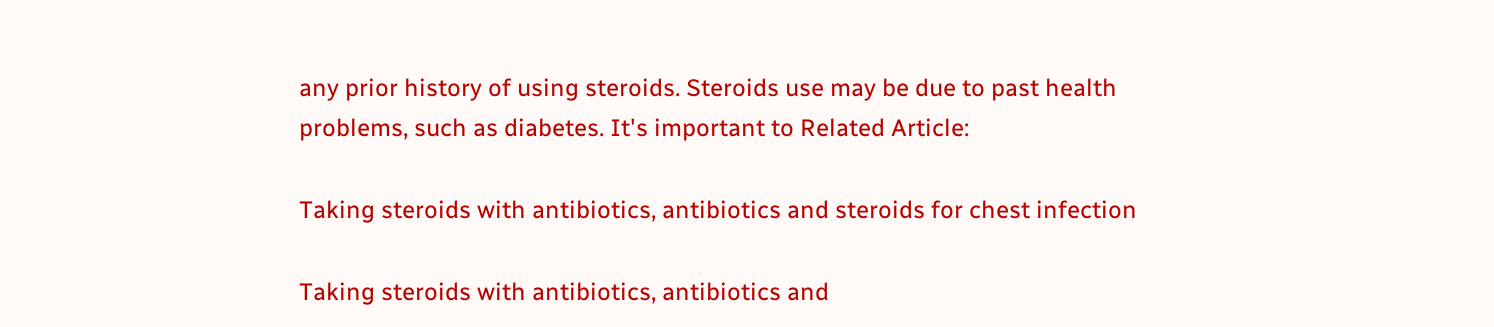any prior history of using steroids. Steroids use may be due to past health problems, such as diabetes. It's important to Related Article:

Taking steroids with antibiotics, antibiotics and steroids for chest infection

Taking steroids with antibiotics, antibiotics and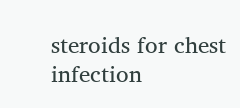steroids for chest infection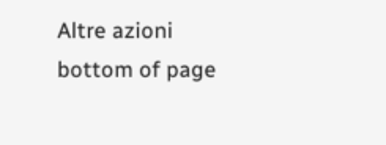Altre azioni
bottom of page